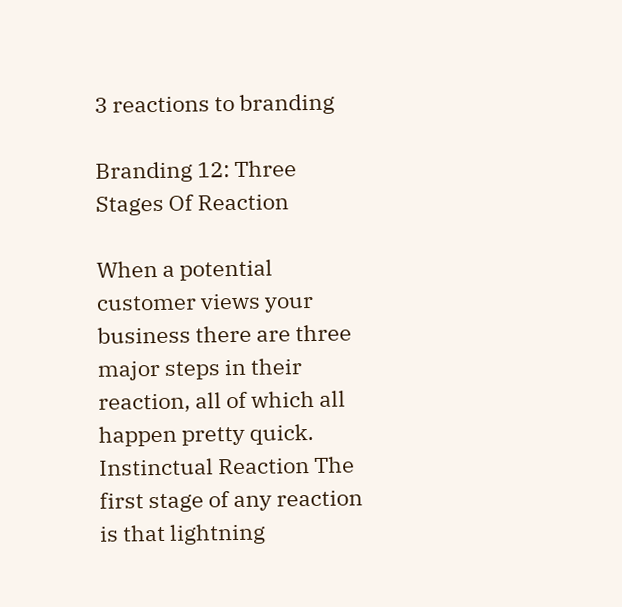3 reactions to branding

Branding 12: Three Stages Of Reaction

When a potential customer views your business there are three major steps in their reaction, all of which all happen pretty quick. Instinctual Reaction The first stage of any reaction is that lightning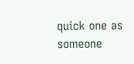quick one as someone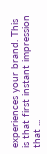experiences your brand. This is that first instant impression that ...